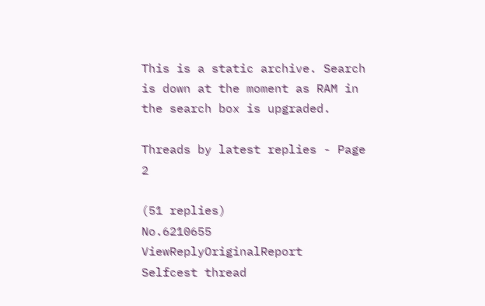This is a static archive. Search is down at the moment as RAM in the search box is upgraded.

Threads by latest replies - Page 2

(51 replies)
No.6210655 ViewReplyOriginalReport
Selfcest thread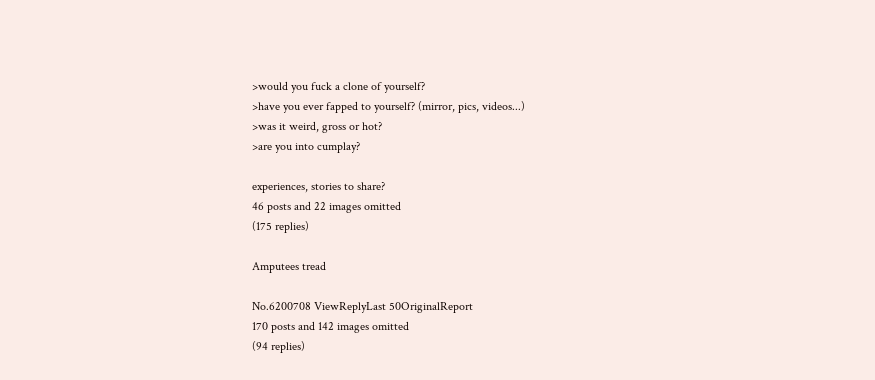>would you fuck a clone of yourself?
>have you ever fapped to yourself? (mirror, pics, videos...)
>was it weird, gross or hot?
>are you into cumplay?

experiences, stories to share?
46 posts and 22 images omitted
(175 replies)

Amputees tread

No.6200708 ViewReplyLast 50OriginalReport
170 posts and 142 images omitted
(94 replies)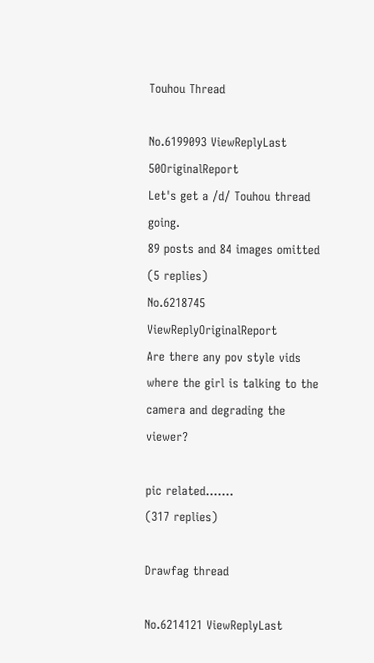Touhou Thread

No.6199093 ViewReplyLast 50OriginalReport
Let's get a /d/ Touhou thread going.
89 posts and 84 images omitted
(5 replies)
No.6218745 ViewReplyOriginalReport
Are there any pov style vids where the girl is talking to the camera and degrading the viewer?

pic related.......
(317 replies)

Drawfag thread

No.6214121 ViewReplyLast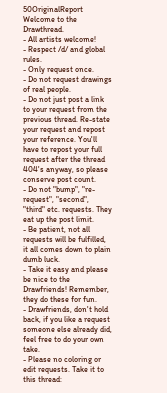50OriginalReport
Welcome to the Drawthread.
- All artists welcome!
- Respect /d/ and global rules.
- Only request once.
- Do not request drawings of real people.
- Do not just post a link to your request from the previous thread. Re-state your request and repost your reference. You'll have to repost your full request after the thread 404's anyway, so please conserve post count.
- Do not "bump", "re-request", "second", "third" etc. requests. They eat up the post limit.
- Be patient, not all requests will be fulfilled, it all comes down to plain dumb luck.
- Take it easy and please be nice to the Drawfriends! Remember, they do these for fun.
- Drawfriends, don't hold back, if you like a request someone else already did, feel free to do your own take.
- Please no coloring or edit requests. Take it to this thread: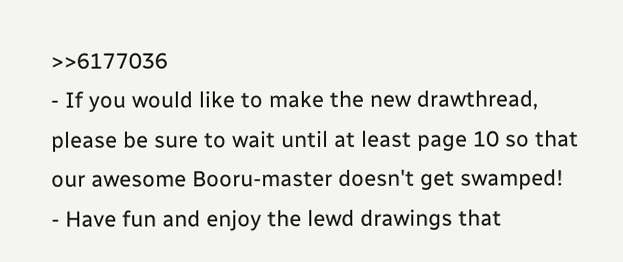>>6177036
- If you would like to make the new drawthread, please be sure to wait until at least page 10 so that our awesome Booru-master doesn't get swamped!
- Have fun and enjoy the lewd drawings that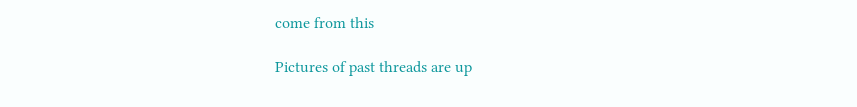come from this

Pictures of past threads are up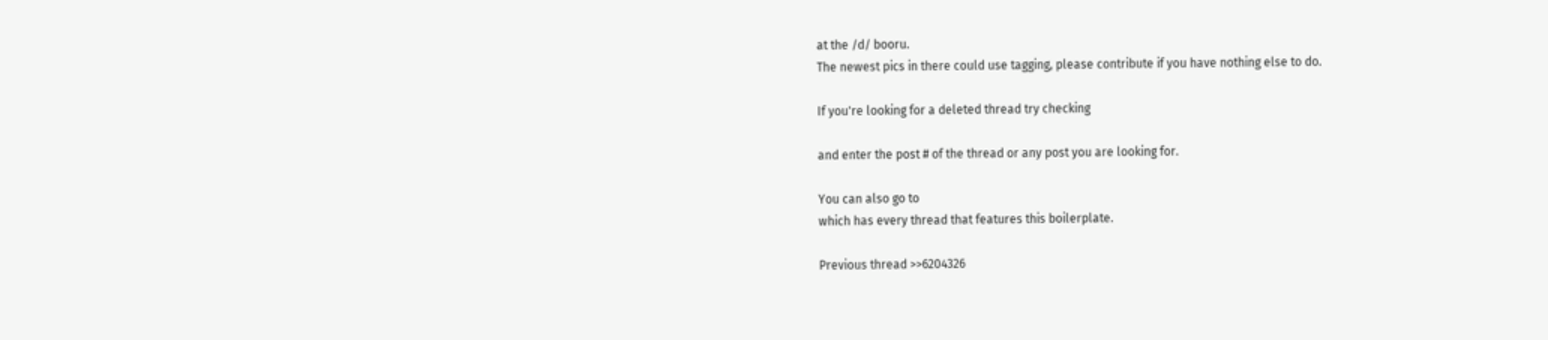at the /d/ booru.
The newest pics in there could use tagging, please contribute if you have nothing else to do.

If you're looking for a deleted thread try checking

and enter the post # of the thread or any post you are looking for.

You can also go to
which has every thread that features this boilerplate.

Previous thread >>6204326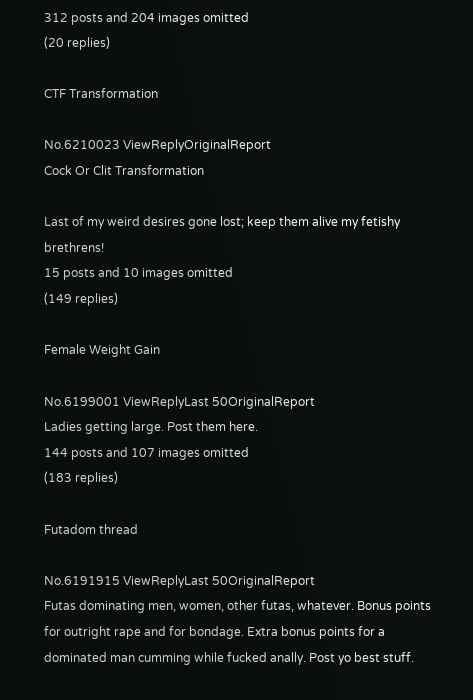312 posts and 204 images omitted
(20 replies)

CTF Transformation

No.6210023 ViewReplyOriginalReport
Cock Or Clit Transformation

Last of my weird desires gone lost; keep them alive my fetishy brethrens!
15 posts and 10 images omitted
(149 replies)

Female Weight Gain

No.6199001 ViewReplyLast 50OriginalReport
Ladies getting large. Post them here.
144 posts and 107 images omitted
(183 replies)

Futadom thread

No.6191915 ViewReplyLast 50OriginalReport
Futas dominating men, women, other futas, whatever. Bonus points for outright rape and for bondage. Extra bonus points for a dominated man cumming while fucked anally. Post yo best stuff.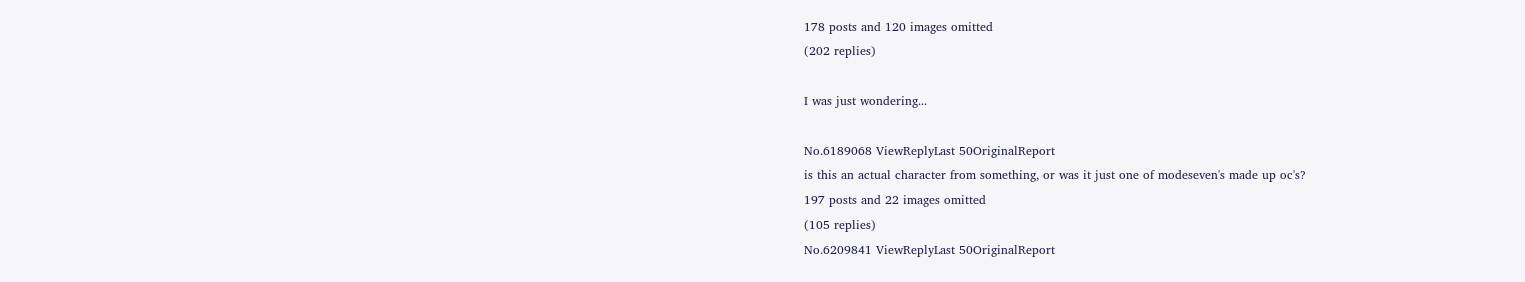178 posts and 120 images omitted
(202 replies)

I was just wondering...

No.6189068 ViewReplyLast 50OriginalReport
is this an actual character from something, or was it just one of modeseven's made up oc's?
197 posts and 22 images omitted
(105 replies)
No.6209841 ViewReplyLast 50OriginalReport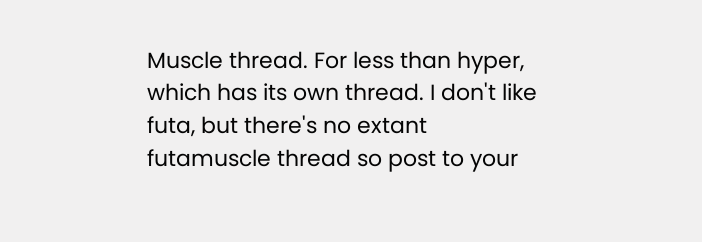Muscle thread. For less than hyper, which has its own thread. I don't like futa, but there's no extant futamuscle thread so post to your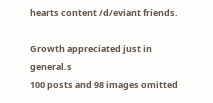hearts content /d/eviant friends.

Growth appreciated just in general.s
100 posts and 98 images omitted